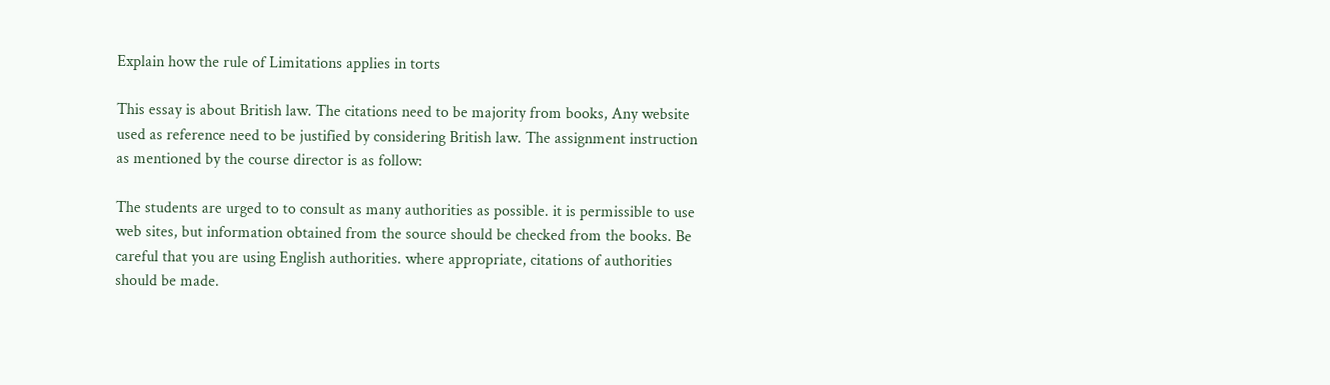Explain how the rule of Limitations applies in torts

This essay is about British law. The citations need to be majority from books, Any website used as reference need to be justified by considering British law. The assignment instruction as mentioned by the course director is as follow:

The students are urged to to consult as many authorities as possible. it is permissible to use web sites, but information obtained from the source should be checked from the books. Be careful that you are using English authorities. where appropriate, citations of authorities should be made.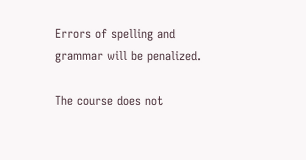Errors of spelling and grammar will be penalized.

The course does not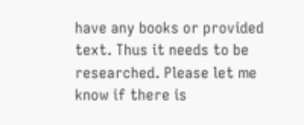have any books or provided text. Thus it needs to be researched. Please let me know if there is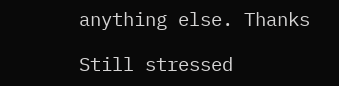anything else. Thanks

Still stressed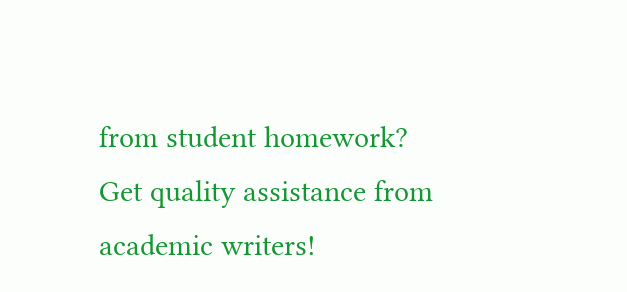from student homework?
Get quality assistance from academic writers!